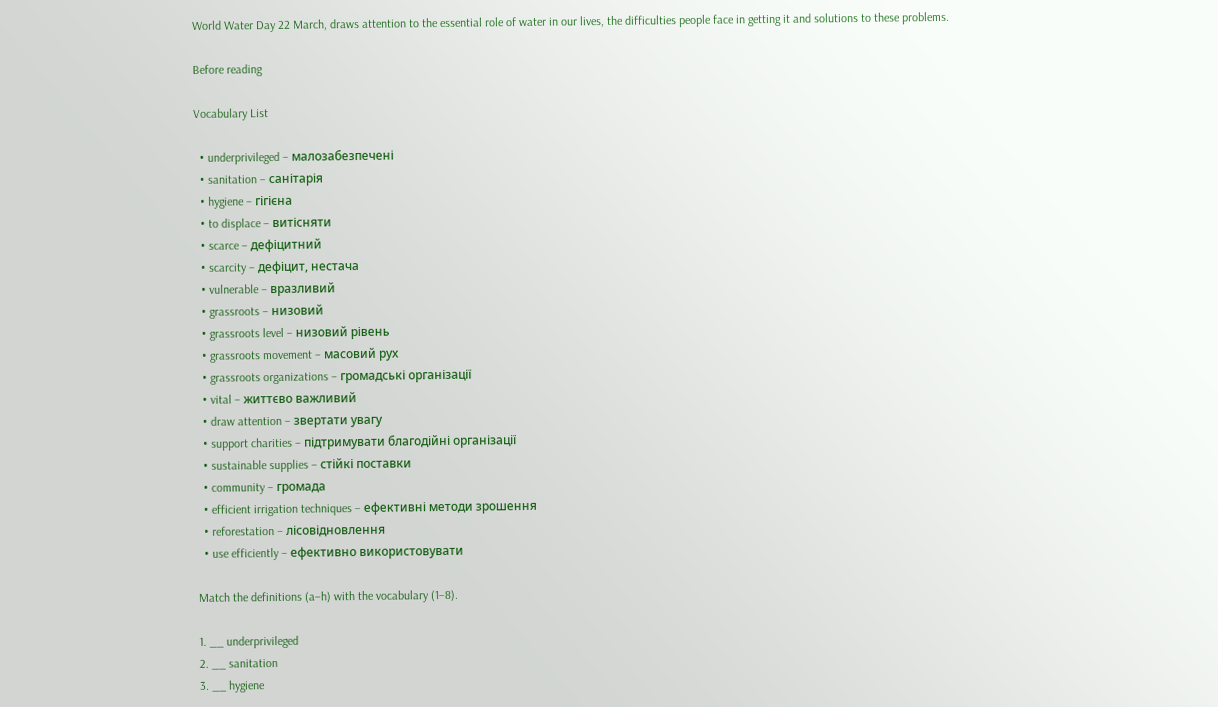World Water Day 22 March, draws attention to the essential role of water in our lives, the difficulties people face in getting it and solutions to these problems.

Before reading

Vocabulary List

  • underprivileged – малозабезпечені
  • sanitation – санітарія
  • hygiene – гігієна
  • to displace – витісняти
  • scarce – дефіцитний
  • scarcity – дефіцит, нестача
  • vulnerable – вразливий
  • grassroots – низовий
  • grassroots level – низовий рівень
  • grassroots movement – масовий рух
  • grassroots organizations – громадські організації
  • vital – життєво важливий
  • draw attention – звертати увагу
  • support charities – підтримувати благодійні організації
  • sustainable supplies – стійкі поставки
  • community – громада
  • efficient irrigation techniques – ефективні методи зрошення
  • reforestation – лісовідновлення
  • use efficiently – ефективно використовувати

Match the definitions (a–h) with the vocabulary (1–8).

1. __ underprivileged
2. __ sanitation
3. __ hygiene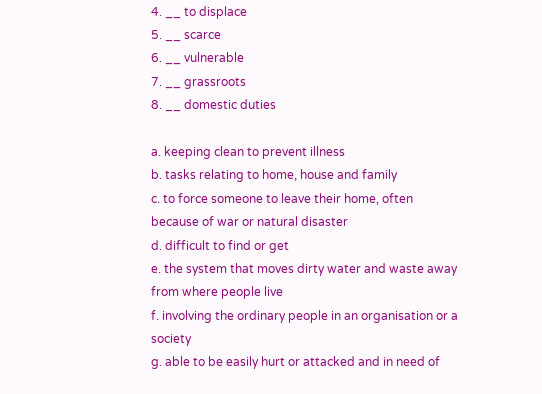4. __ to displace
5. __ scarce
6. __ vulnerable
7. __ grassroots
8. __ domestic duties

a. keeping clean to prevent illness
b. tasks relating to home, house and family
c. to force someone to leave their home, often because of war or natural disaster
d. difficult to find or get
e. the system that moves dirty water and waste away from where people live
f. involving the ordinary people in an organisation or a society
g. able to be easily hurt or attacked and in need of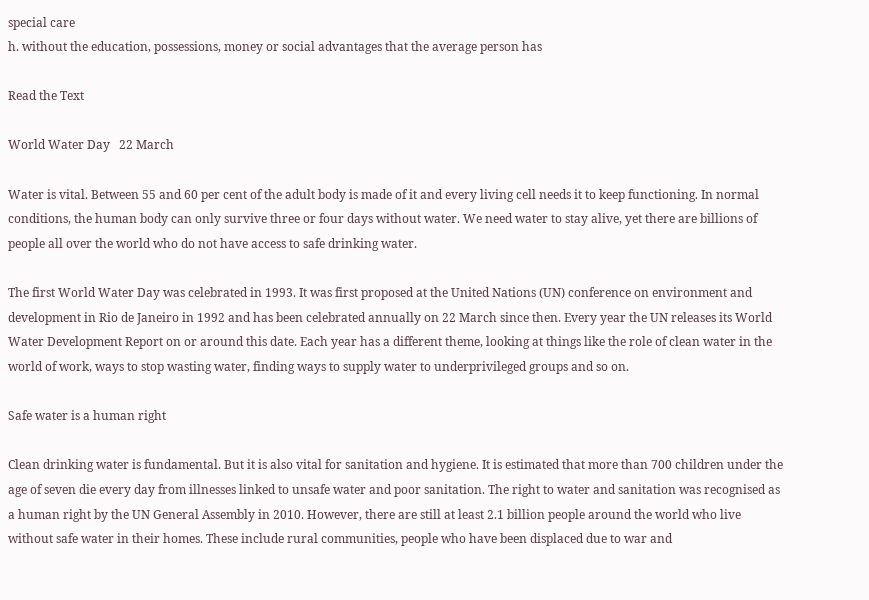special care
h. without the education, possessions, money or social advantages that the average person has

Read the Text

World Water Day   22 March

Water is vital. Between 55 and 60 per cent of the adult body is made of it and every living cell needs it to keep functioning. In normal conditions, the human body can only survive three or four days without water. We need water to stay alive, yet there are billions of people all over the world who do not have access to safe drinking water.

The first World Water Day was celebrated in 1993. It was first proposed at the United Nations (UN) conference on environment and development in Rio de Janeiro in 1992 and has been celebrated annually on 22 March since then. Every year the UN releases its World Water Development Report on or around this date. Each year has a different theme, looking at things like the role of clean water in the world of work, ways to stop wasting water, finding ways to supply water to underprivileged groups and so on.

Safe water is a human right

Clean drinking water is fundamental. But it is also vital for sanitation and hygiene. It is estimated that more than 700 children under the age of seven die every day from illnesses linked to unsafe water and poor sanitation. The right to water and sanitation was recognised as a human right by the UN General Assembly in 2010. However, there are still at least 2.1 billion people around the world who live without safe water in their homes. These include rural communities, people who have been displaced due to war and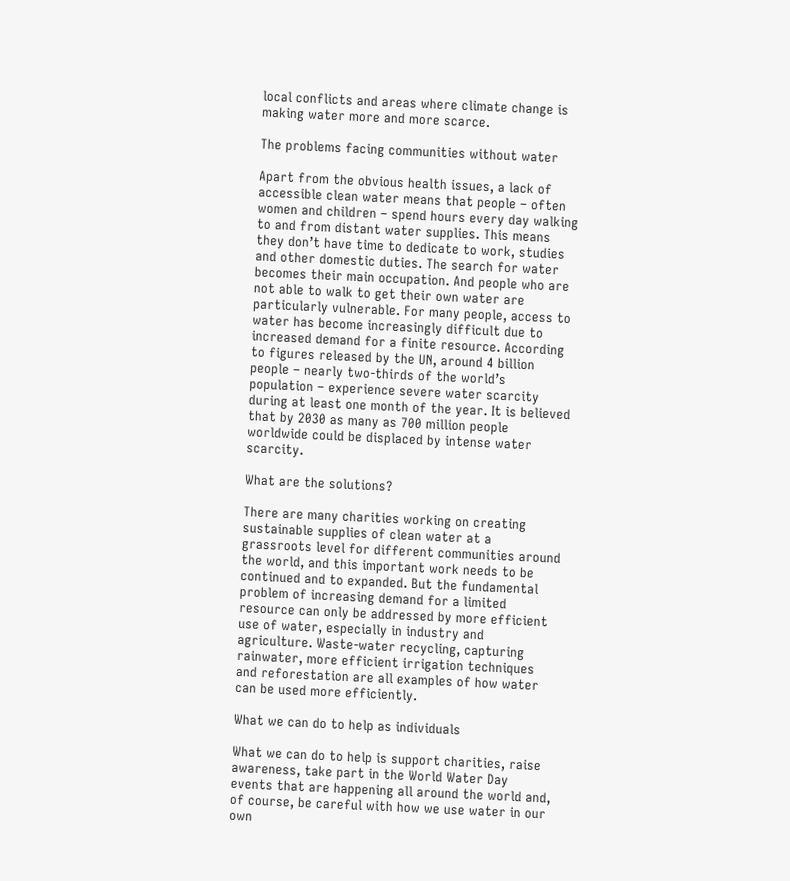local conflicts and areas where climate change is making water more and more scarce.

The problems facing communities without water

Apart from the obvious health issues, a lack of accessible clean water means that people – often women and children – spend hours every day walking to and from distant water supplies. This means they don’t have time to dedicate to work, studies and other domestic duties. The search for water becomes their main occupation. And people who are not able to walk to get their own water are particularly vulnerable. For many people, access to water has become increasingly difficult due to increased demand for a finite resource. According to figures released by the UN, around 4 billion people – nearly two-thirds of the world’s population – experience severe water scarcity during at least one month of the year. It is believed that by 2030 as many as 700 million people worldwide could be displaced by intense water scarcity.

What are the solutions?

There are many charities working on creating sustainable supplies of clean water at a grassroots level for different communities around the world, and this important work needs to be continued and to expanded. But the fundamental problem of increasing demand for a limited resource can only be addressed by more efficient use of water, especially in industry and agriculture. Waste-water recycling, capturing rainwater, more efficient irrigation techniques and reforestation are all examples of how water can be used more efficiently.

What we can do to help as individuals

What we can do to help is support charities, raise awareness, take part in the World Water Day events that are happening all around the world and, of course, be careful with how we use water in our own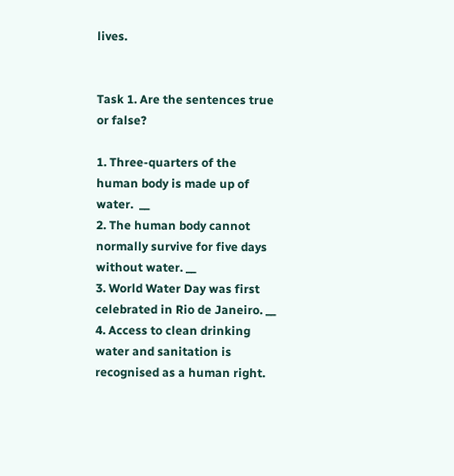lives.


Task 1. Are the sentences true or false?

1. Three-quarters of the human body is made up of water.  __
2. The human body cannot normally survive for five days without water. __
3. World Water Day was first celebrated in Rio de Janeiro. __
4. Access to clean drinking water and sanitation is recognised as a human right.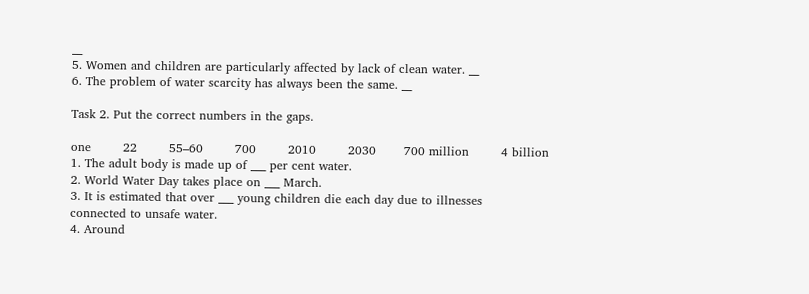__
5. Women and children are particularly affected by lack of clean water. __
6. The problem of water scarcity has always been the same. __

Task 2. Put the correct numbers in the gaps.

one        22        55–60        700        2010        2030       700 million        4 billion
1. The adult body is made up of ___ per cent water.
2. World Water Day takes place on ___ March.
3. It is estimated that over ___ young children die each day due to illnesses
connected to unsafe water.
4. Around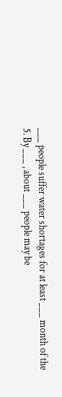___ people suffer water shortages for at least ___ month of the
5. By ___ , about ___ people may be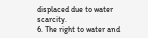displaced due to water scarcity.
6. The right to water and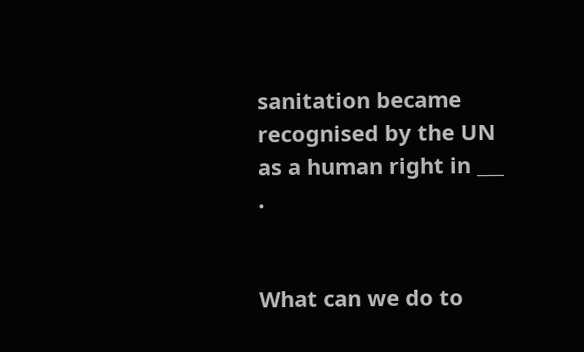sanitation became recognised by the UN as a human right in ___ .


What can we do to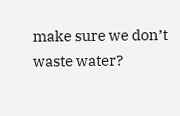make sure we don’t waste water?